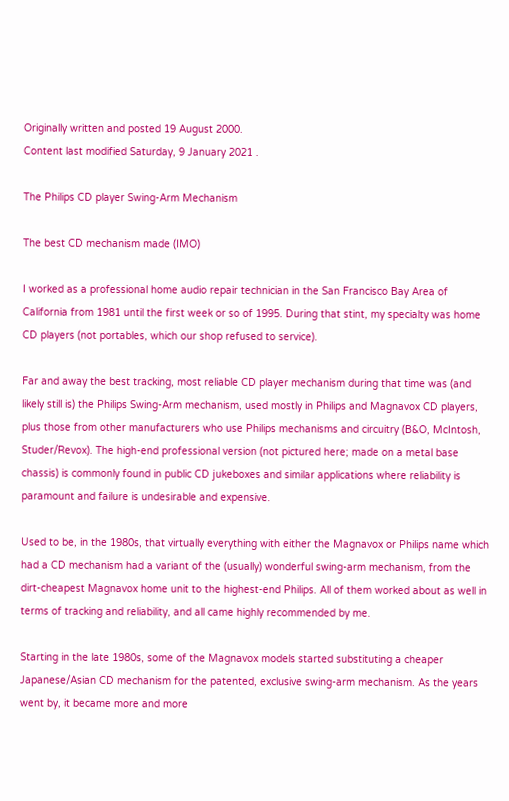Originally written and posted 19 August 2000.
Content last modified Saturday, 9 January 2021 .

The Philips CD player Swing-Arm Mechanism

The best CD mechanism made (IMO)

I worked as a professional home audio repair technician in the San Francisco Bay Area of California from 1981 until the first week or so of 1995. During that stint, my specialty was home CD players (not portables, which our shop refused to service).

Far and away the best tracking, most reliable CD player mechanism during that time was (and likely still is) the Philips Swing-Arm mechanism, used mostly in Philips and Magnavox CD players, plus those from other manufacturers who use Philips mechanisms and circuitry (B&O, McIntosh, Studer/Revox). The high-end professional version (not pictured here; made on a metal base chassis) is commonly found in public CD jukeboxes and similar applications where reliability is paramount and failure is undesirable and expensive.

Used to be, in the 1980s, that virtually everything with either the Magnavox or Philips name which had a CD mechanism had a variant of the (usually) wonderful swing-arm mechanism, from the dirt-cheapest Magnavox home unit to the highest-end Philips. All of them worked about as well in terms of tracking and reliability, and all came highly recommended by me.

Starting in the late 1980s, some of the Magnavox models started substituting a cheaper Japanese/Asian CD mechanism for the patented, exclusive swing-arm mechanism. As the years went by, it became more and more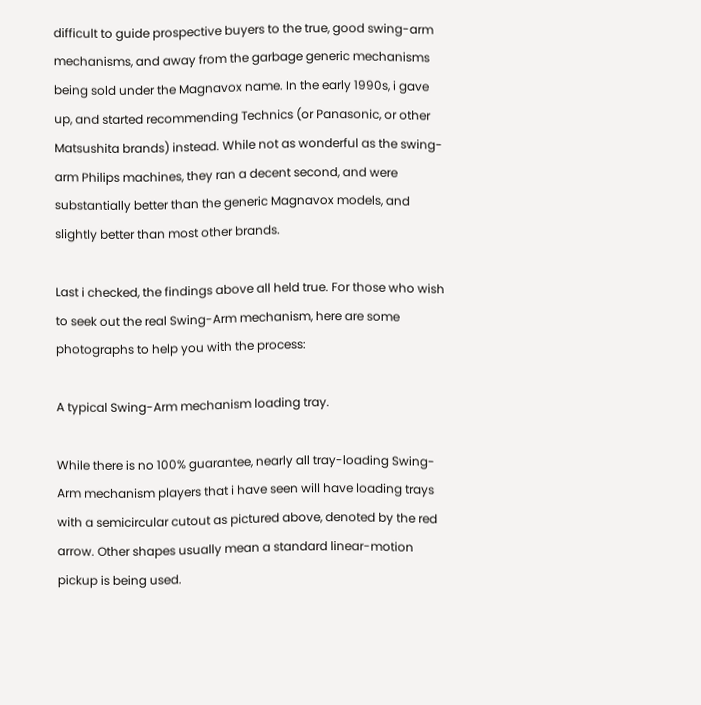difficult to guide prospective buyers to the true, good swing-arm mechanisms, and away from the garbage generic mechanisms being sold under the Magnavox name. In the early 1990s, i gave up, and started recommending Technics (or Panasonic, or other Matsushita brands) instead. While not as wonderful as the swing-arm Philips machines, they ran a decent second, and were substantially better than the generic Magnavox models, and slightly better than most other brands.

Last i checked, the findings above all held true. For those who wish to seek out the real Swing-Arm mechanism, here are some photographs to help you with the process:

A typical Swing-Arm mechanism loading tray.

While there is no 100% guarantee, nearly all tray-loading Swing-Arm mechanism players that i have seen will have loading trays with a semicircular cutout as pictured above, denoted by the red arrow. Other shapes usually mean a standard linear-motion pickup is being used.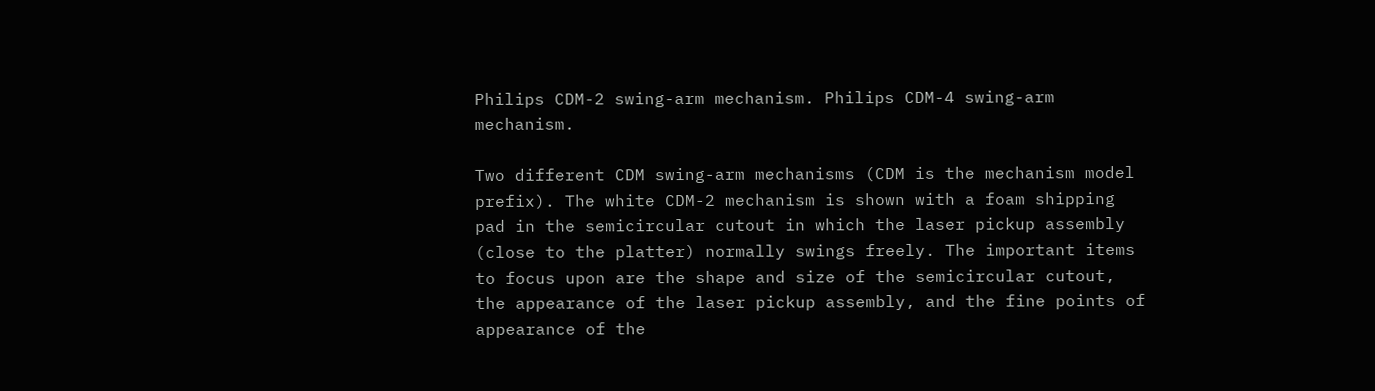Philips CDM-2 swing-arm mechanism. Philips CDM-4 swing-arm mechanism.

Two different CDM swing-arm mechanisms (CDM is the mechanism model prefix). The white CDM-2 mechanism is shown with a foam shipping pad in the semicircular cutout in which the laser pickup assembly (close to the platter) normally swings freely. The important items to focus upon are the shape and size of the semicircular cutout, the appearance of the laser pickup assembly, and the fine points of appearance of the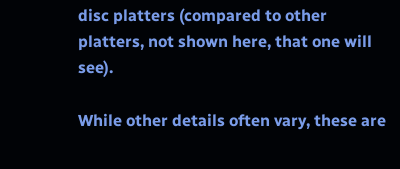disc platters (compared to other platters, not shown here, that one will see).

While other details often vary, these are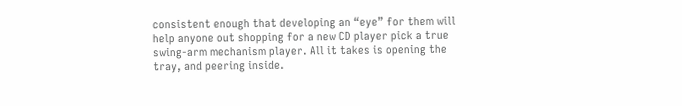consistent enough that developing an “eye” for them will help anyone out shopping for a new CD player pick a true swing-arm mechanism player. All it takes is opening the tray, and peering inside.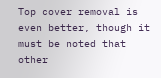Top cover removal is even better, though it must be noted that other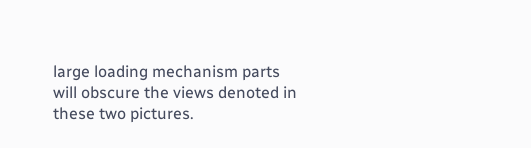large loading mechanism parts will obscure the views denoted in these two pictures.